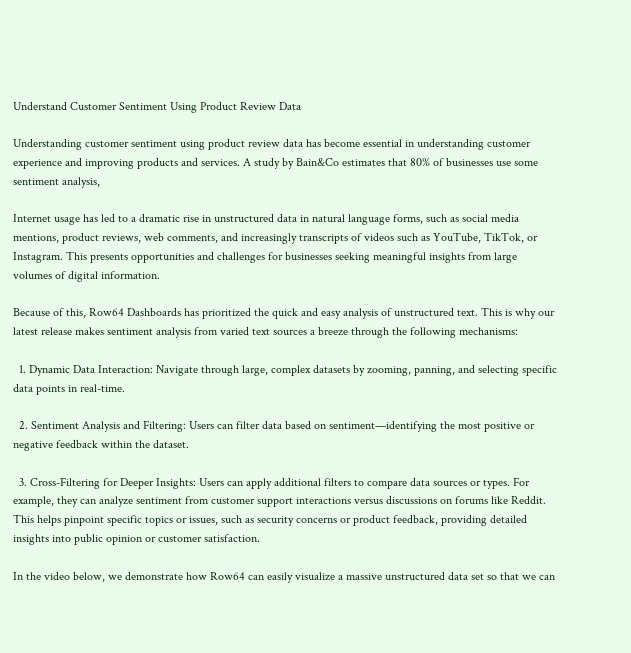Understand Customer Sentiment Using Product Review Data

Understanding customer sentiment using product review data has become essential in understanding customer experience and improving products and services. A study by Bain&Co estimates that 80% of businesses use some sentiment analysis,

Internet usage has led to a dramatic rise in unstructured data in natural language forms, such as social media mentions, product reviews, web comments, and increasingly transcripts of videos such as YouTube, TikTok, or Instagram. This presents opportunities and challenges for businesses seeking meaningful insights from large volumes of digital information.

Because of this, Row64 Dashboards has prioritized the quick and easy analysis of unstructured text. This is why our latest release makes sentiment analysis from varied text sources a breeze through the following mechanisms:

  1. Dynamic Data Interaction: Navigate through large, complex datasets by zooming, panning, and selecting specific data points in real-time.

  2. Sentiment Analysis and Filtering: Users can filter data based on sentiment—identifying the most positive or negative feedback within the dataset.

  3. Cross-Filtering for Deeper Insights: Users can apply additional filters to compare data sources or types. For example, they can analyze sentiment from customer support interactions versus discussions on forums like Reddit. This helps pinpoint specific topics or issues, such as security concerns or product feedback, providing detailed insights into public opinion or customer satisfaction.

In the video below, we demonstrate how Row64 can easily visualize a massive unstructured data set so that we can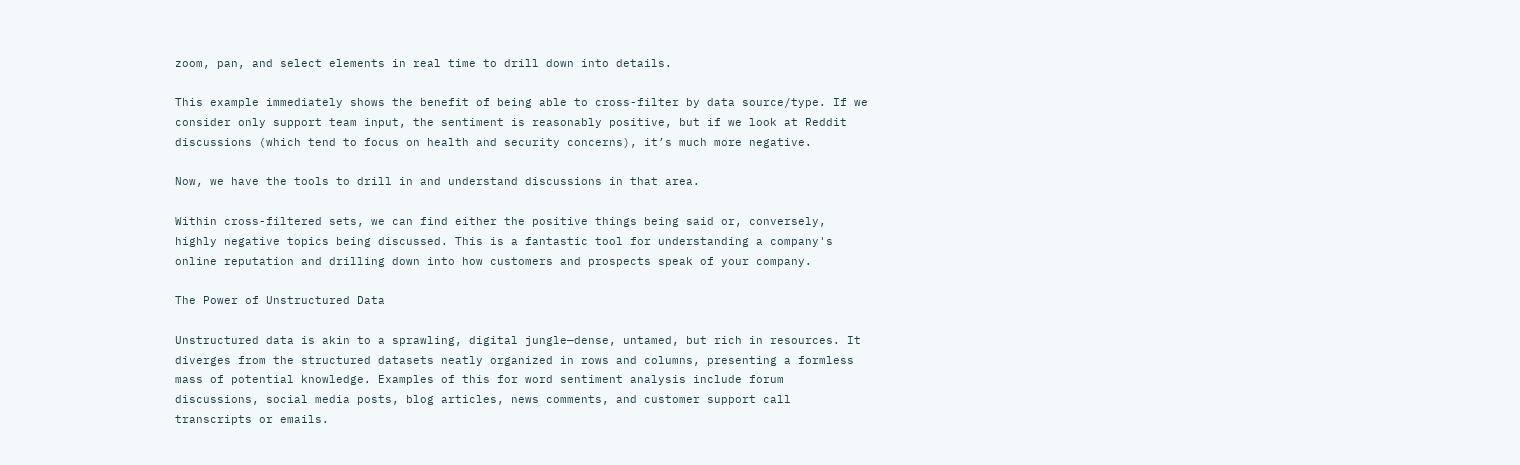zoom, pan, and select elements in real time to drill down into details.

This example immediately shows the benefit of being able to cross-filter by data source/type. If we consider only support team input, the sentiment is reasonably positive, but if we look at Reddit discussions (which tend to focus on health and security concerns), it’s much more negative.

Now, we have the tools to drill in and understand discussions in that area.

Within cross-filtered sets, we can find either the positive things being said or, conversely, highly negative topics being discussed. This is a fantastic tool for understanding a company's online reputation and drilling down into how customers and prospects speak of your company.

The Power of Unstructured Data

Unstructured data is akin to a sprawling, digital jungle—dense, untamed, but rich in resources. It diverges from the structured datasets neatly organized in rows and columns, presenting a formless mass of potential knowledge. Examples of this for word sentiment analysis include forum discussions, social media posts, blog articles, news comments, and customer support call transcripts or emails.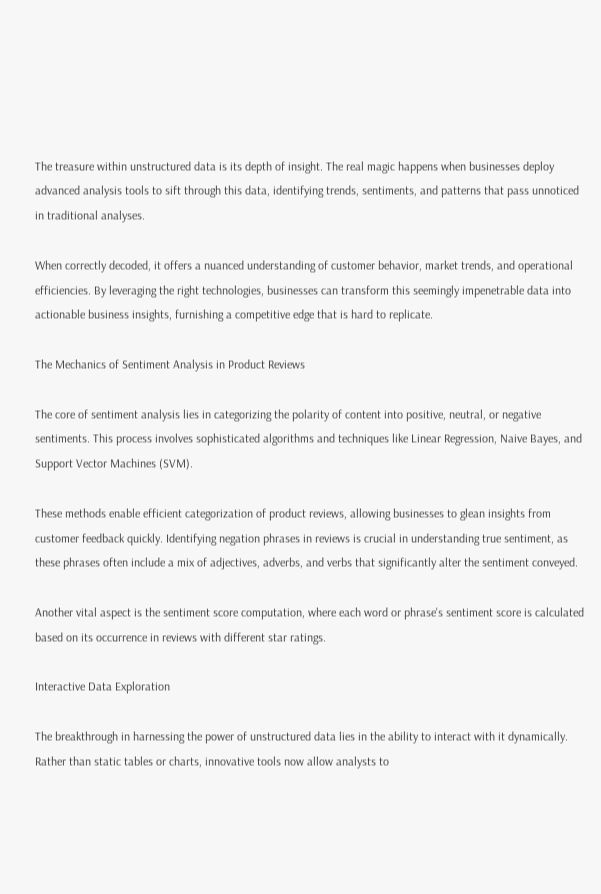The treasure within unstructured data is its depth of insight. The real magic happens when businesses deploy advanced analysis tools to sift through this data, identifying trends, sentiments, and patterns that pass unnoticed in traditional analyses.

When correctly decoded, it offers a nuanced understanding of customer behavior, market trends, and operational efficiencies. By leveraging the right technologies, businesses can transform this seemingly impenetrable data into actionable business insights, furnishing a competitive edge that is hard to replicate.

The Mechanics of Sentiment Analysis in Product Reviews

The core of sentiment analysis lies in categorizing the polarity of content into positive, neutral, or negative sentiments. This process involves sophisticated algorithms and techniques like Linear Regression, Naive Bayes, and Support Vector Machines (SVM).

These methods enable efficient categorization of product reviews, allowing businesses to glean insights from customer feedback quickly. Identifying negation phrases in reviews is crucial in understanding true sentiment, as these phrases often include a mix of adjectives, adverbs, and verbs that significantly alter the sentiment conveyed.

Another vital aspect is the sentiment score computation, where each word or phrase's sentiment score is calculated based on its occurrence in reviews with different star ratings.

Interactive Data Exploration

The breakthrough in harnessing the power of unstructured data lies in the ability to interact with it dynamically. Rather than static tables or charts, innovative tools now allow analysts to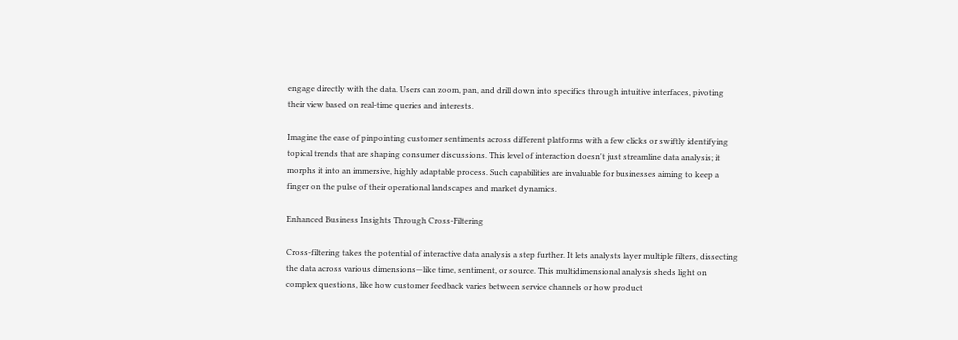engage directly with the data. Users can zoom, pan, and drill down into specifics through intuitive interfaces, pivoting their view based on real-time queries and interests.

Imagine the ease of pinpointing customer sentiments across different platforms with a few clicks or swiftly identifying topical trends that are shaping consumer discussions. This level of interaction doesn't just streamline data analysis; it morphs it into an immersive, highly adaptable process. Such capabilities are invaluable for businesses aiming to keep a finger on the pulse of their operational landscapes and market dynamics.

Enhanced Business Insights Through Cross-Filtering

Cross-filtering takes the potential of interactive data analysis a step further. It lets analysts layer multiple filters, dissecting the data across various dimensions—like time, sentiment, or source. This multidimensional analysis sheds light on complex questions, like how customer feedback varies between service channels or how product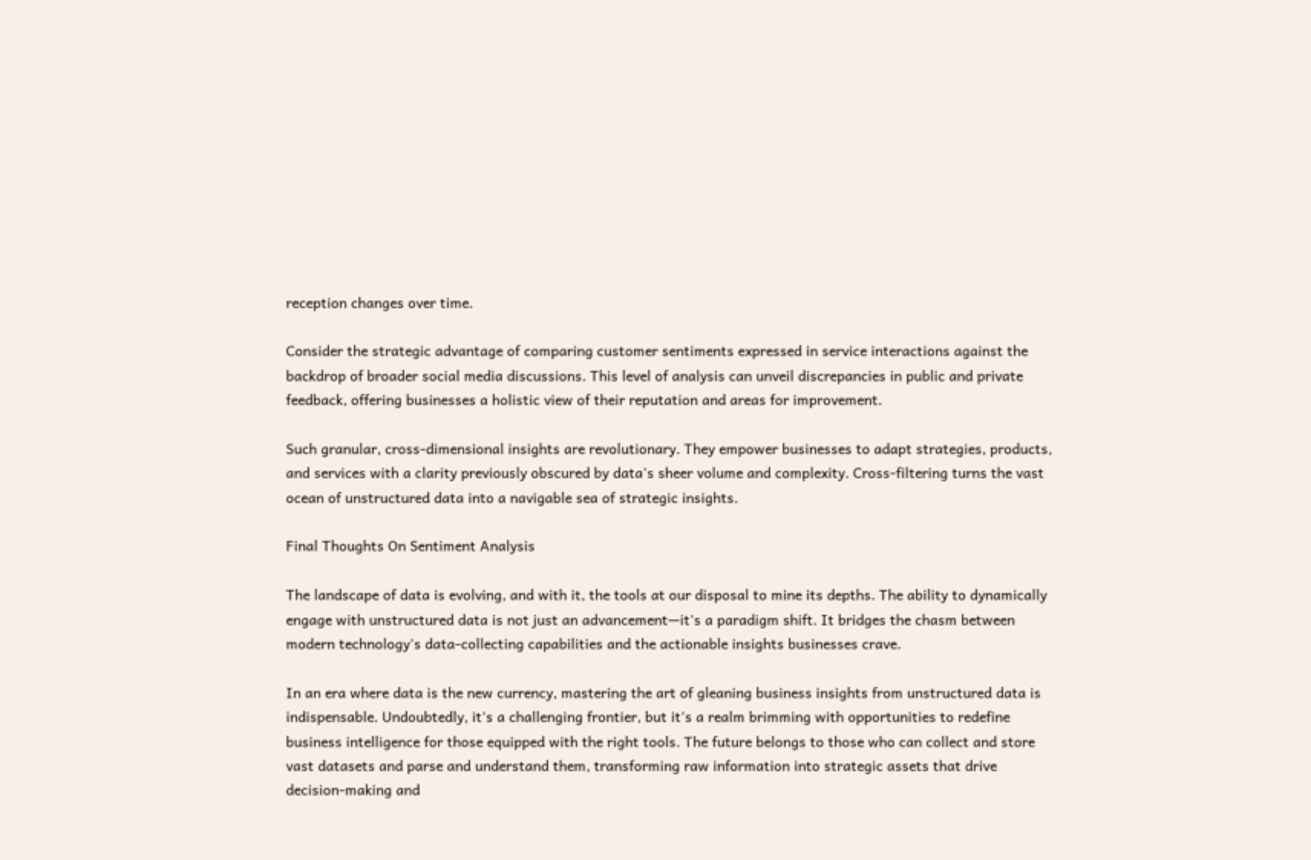reception changes over time.

Consider the strategic advantage of comparing customer sentiments expressed in service interactions against the backdrop of broader social media discussions. This level of analysis can unveil discrepancies in public and private feedback, offering businesses a holistic view of their reputation and areas for improvement.

Such granular, cross-dimensional insights are revolutionary. They empower businesses to adapt strategies, products, and services with a clarity previously obscured by data's sheer volume and complexity. Cross-filtering turns the vast ocean of unstructured data into a navigable sea of strategic insights.

Final Thoughts On Sentiment Analysis

The landscape of data is evolving, and with it, the tools at our disposal to mine its depths. The ability to dynamically engage with unstructured data is not just an advancement—it's a paradigm shift. It bridges the chasm between modern technology's data-collecting capabilities and the actionable insights businesses crave.

In an era where data is the new currency, mastering the art of gleaning business insights from unstructured data is indispensable. Undoubtedly, it's a challenging frontier, but it's a realm brimming with opportunities to redefine business intelligence for those equipped with the right tools. The future belongs to those who can collect and store vast datasets and parse and understand them, transforming raw information into strategic assets that drive decision-making and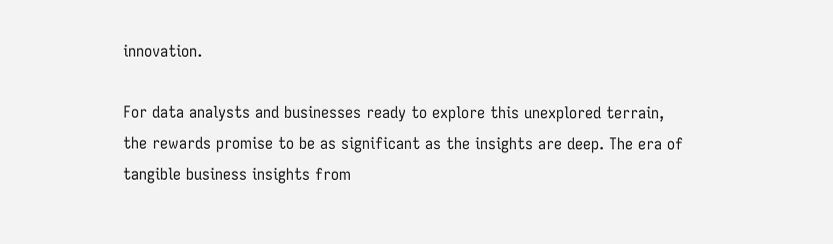innovation.

For data analysts and businesses ready to explore this unexplored terrain, the rewards promise to be as significant as the insights are deep. The era of tangible business insights from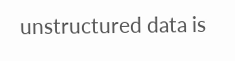unstructured data is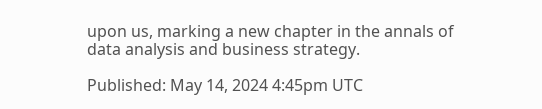upon us, marking a new chapter in the annals of data analysis and business strategy.

Published: May 14, 2024 4:45pm UTC